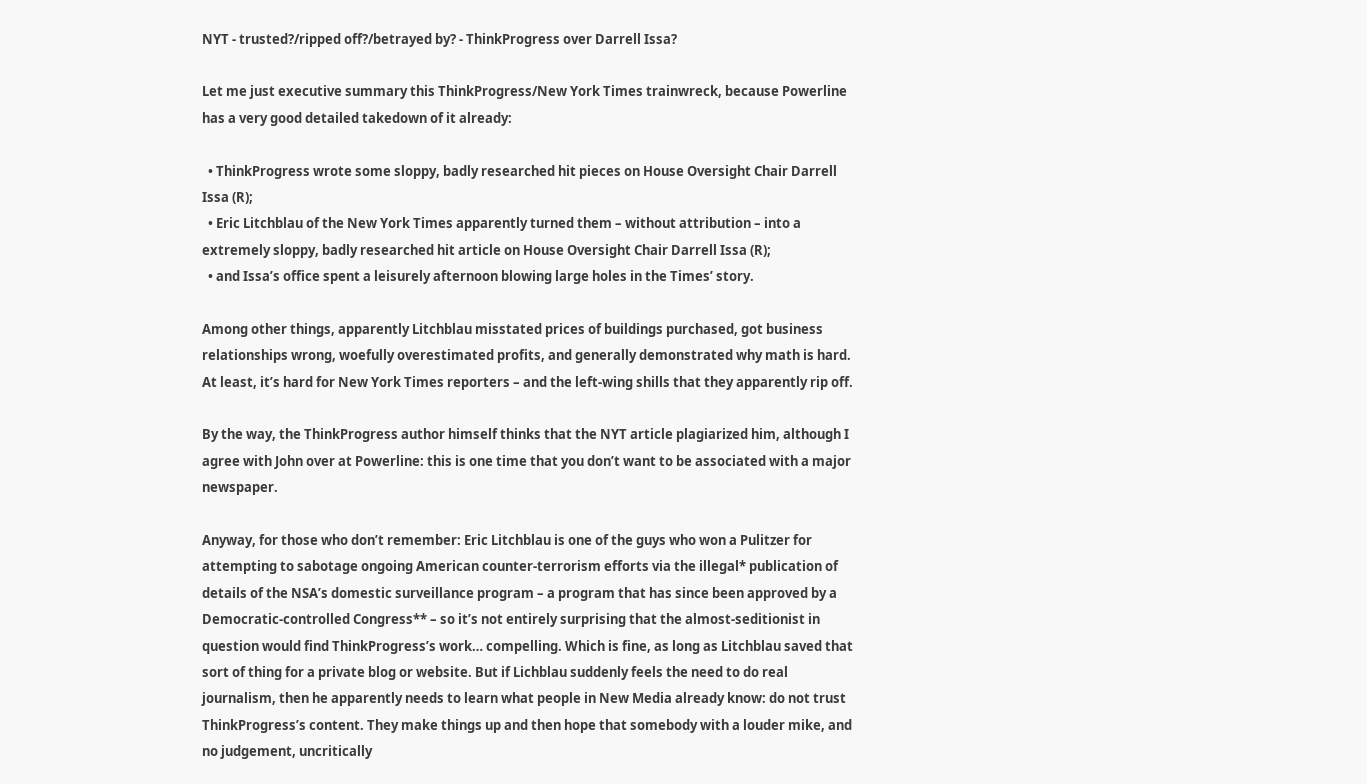NYT - trusted?/ripped off?/betrayed by? - ThinkProgress over Darrell Issa?

Let me just executive summary this ThinkProgress/New York Times trainwreck, because Powerline has a very good detailed takedown of it already:

  • ThinkProgress wrote some sloppy, badly researched hit pieces on House Oversight Chair Darrell Issa (R);
  • Eric Litchblau of the New York Times apparently turned them – without attribution – into a extremely sloppy, badly researched hit article on House Oversight Chair Darrell Issa (R);
  • and Issa’s office spent a leisurely afternoon blowing large holes in the Times’ story.

Among other things, apparently Litchblau misstated prices of buildings purchased, got business relationships wrong, woefully overestimated profits, and generally demonstrated why math is hard. At least, it’s hard for New York Times reporters – and the left-wing shills that they apparently rip off.

By the way, the ThinkProgress author himself thinks that the NYT article plagiarized him, although I agree with John over at Powerline: this is one time that you don’t want to be associated with a major newspaper.

Anyway, for those who don’t remember: Eric Litchblau is one of the guys who won a Pulitzer for attempting to sabotage ongoing American counter-terrorism efforts via the illegal* publication of details of the NSA’s domestic surveillance program – a program that has since been approved by a Democratic-controlled Congress** – so it’s not entirely surprising that the almost-seditionist in question would find ThinkProgress’s work… compelling. Which is fine, as long as Litchblau saved that sort of thing for a private blog or website. But if Lichblau suddenly feels the need to do real journalism, then he apparently needs to learn what people in New Media already know: do not trust ThinkProgress’s content. They make things up and then hope that somebody with a louder mike, and no judgement, uncritically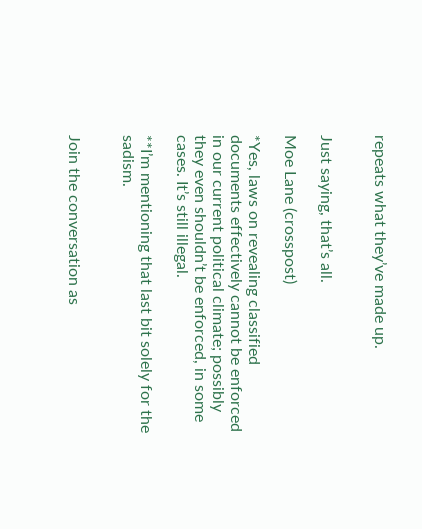repeats what they’ve made up.


Just saying, that’s all.

Moe Lane (crosspost)

*Yes, laws on revealing classified documents effectively cannot be enforced in our current political climate; possibly they even shouldn’t be enforced, in some cases. It’s still illegal.

**I’m mentioning that last bit solely for the sadism.


Join the conversation as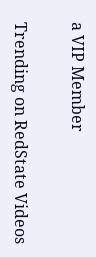a VIP Member

Trending on RedState Videos